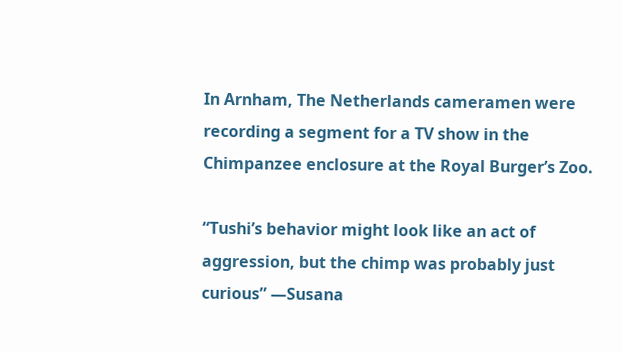In Arnham, The Netherlands cameramen were recording a segment for a TV show in the Chimpanzee enclosure at the Royal Burger’s Zoo.

“Tushi’s behavior might look like an act of aggression, but the chimp was probably just curious” —Susana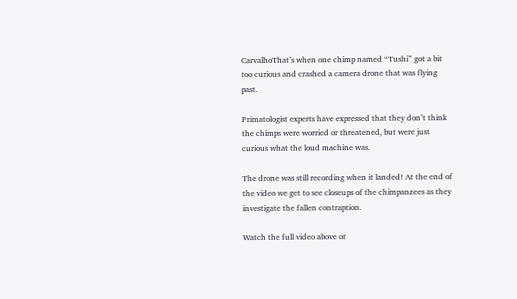CarvalhoThat’s when one chimp named “Tushi” got a bit too curious and crashed a camera drone that was flying past.

Primatologist experts have expressed that they don’t think the chimps were worried or threatened, but were just curious what the loud machine was.

The drone was still recording when it landed! At the end of the video we get to see closeups of the chimpanzees as they investigate the fallen contraption.

Watch the full video above or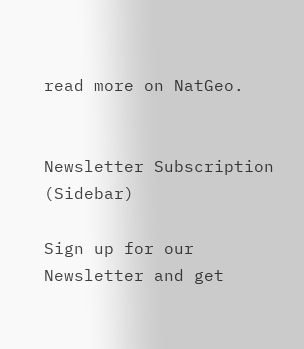read more on NatGeo.


Newsletter Subscription (Sidebar)

Sign up for our Newsletter and get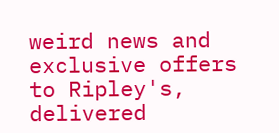weird news and exclusive offers to Ripley's, delivered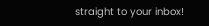straight to your inbox!